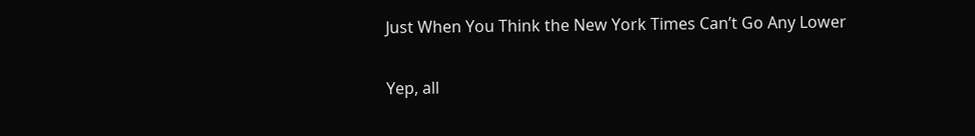Just When You Think the New York Times Can’t Go Any Lower

Yep, all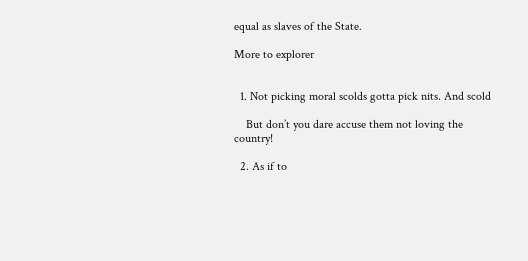equal as slaves of the State.

More to explorer


  1. Not picking moral scolds gotta pick nits. And scold

    But don’t you dare accuse them not loving the country!

  2. As if to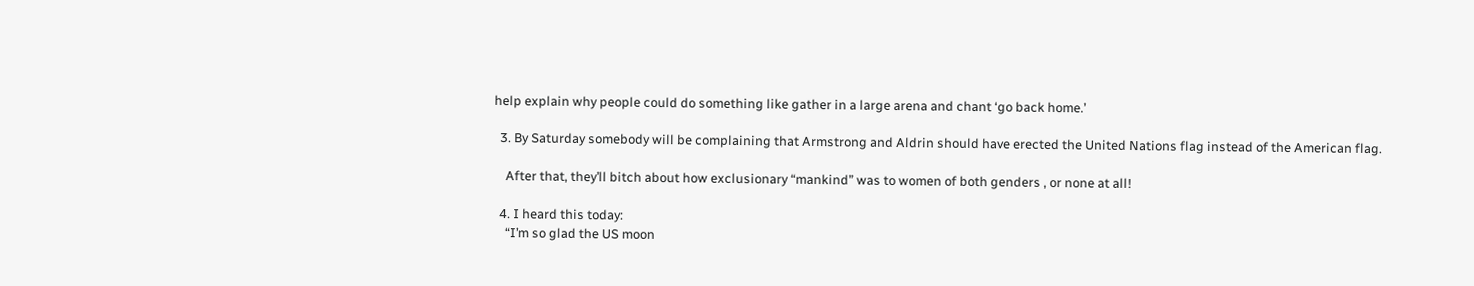help explain why people could do something like gather in a large arena and chant ‘go back home.’

  3. By Saturday somebody will be complaining that Armstrong and Aldrin should have erected the United Nations flag instead of the American flag.

    After that, they’ll bitch about how exclusionary “mankind” was to women of both genders , or none at all!

  4. I heard this today:
    “I’m so glad the US moon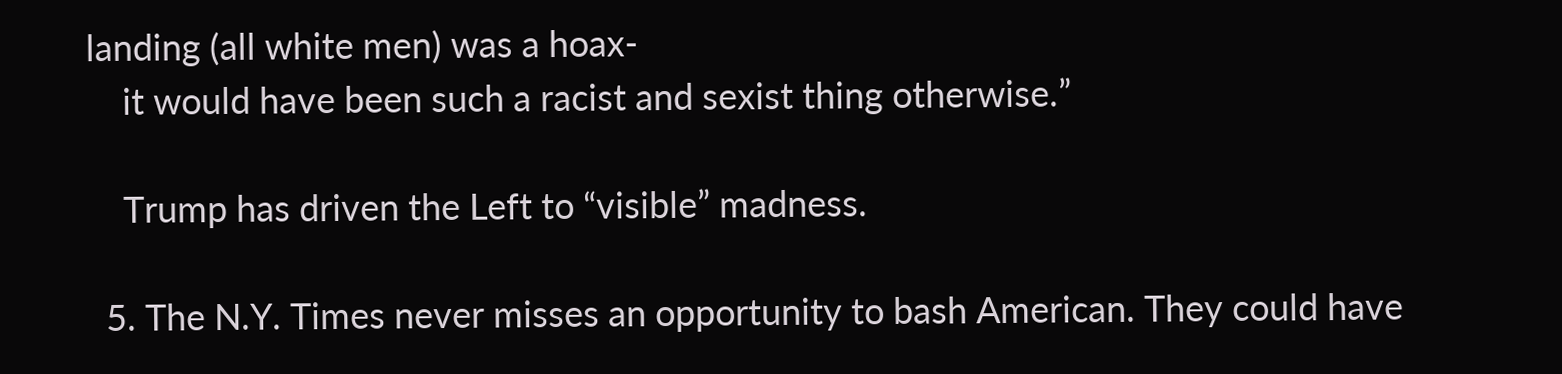landing (all white men) was a hoax-
    it would have been such a racist and sexist thing otherwise.”

    Trump has driven the Left to “visible” madness.

  5. The N.Y. Times never misses an opportunity to bash American. They could have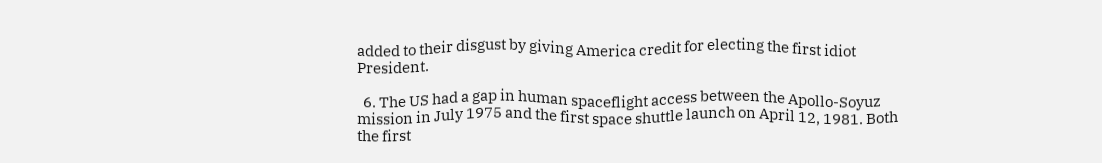added to their disgust by giving America credit for electing the first idiot President.

  6. The US had a gap in human spaceflight access between the Apollo-Soyuz mission in July 1975 and the first space shuttle launch on April 12, 1981. Both the first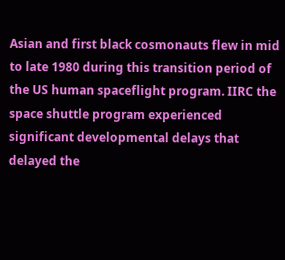Asian and first black cosmonauts flew in mid to late 1980 during this transition period of the US human spaceflight program. IIRC the space shuttle program experienced significant developmental delays that delayed the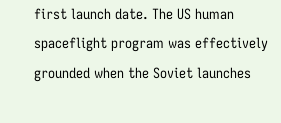first launch date. The US human spaceflight program was effectively grounded when the Soviet launches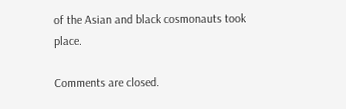of the Asian and black cosmonauts took place.

Comments are closed.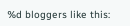%d bloggers like this: